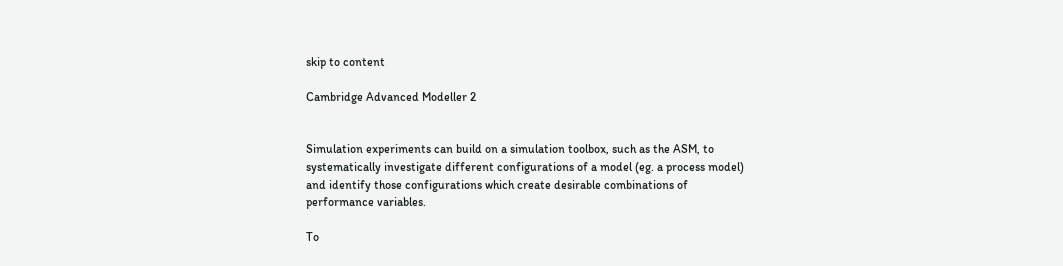skip to content

Cambridge Advanced Modeller 2


Simulation experiments can build on a simulation toolbox, such as the ASM, to systematically investigate different configurations of a model (eg. a process model) and identify those configurations which create desirable combinations of performance variables.

To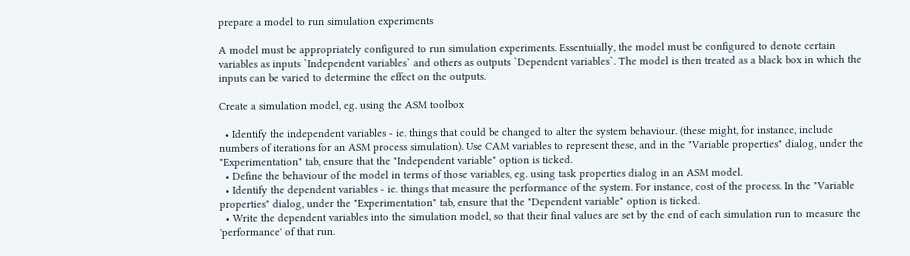prepare a model to run simulation experiments

A model must be appropriately configured to run simulation experiments. Essentuially, the model must be configured to denote certain variables as inputs `Independent variables` and others as outputs `Dependent variables`. The model is then treated as a black box in which the inputs can be varied to determine the effect on the outputs.

Create a simulation model, eg. using the ASM toolbox

  • Identify the independent variables - ie. things that could be changed to alter the system behaviour. (these might, for instance, include numbers of iterations for an ASM process simulation). Use CAM variables to represent these, and in the "Variable properties" dialog, under the "Experimentation" tab, ensure that the "Independent variable" option is ticked.
  • Define the behaviour of the model in terms of those variables, eg. using task properties dialog in an ASM model.
  • Identify the dependent variables - ie. things that measure the performance of the system. For instance, cost of the process. In the "Variable properties" dialog, under the "Experimentation" tab, ensure that the "Dependent variable" option is ticked.
  • Write the dependent variables into the simulation model, so that their final values are set by the end of each simulation run to measure the 'performance' of that run.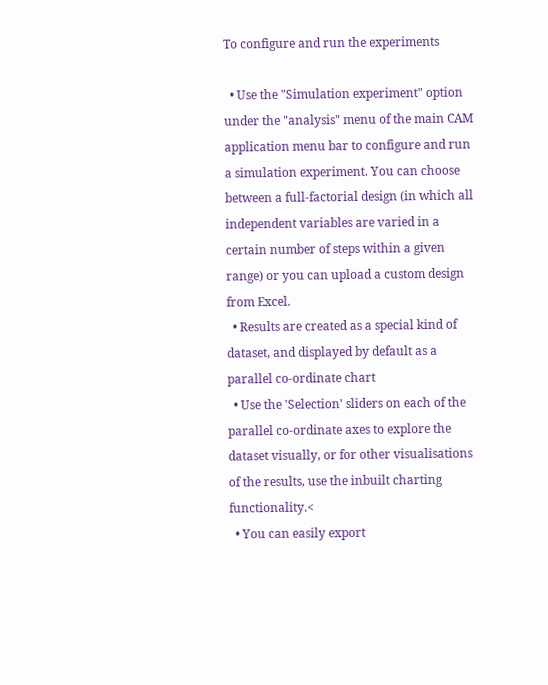To configure and run the experiments

  • Use the "Simulation experiment" option under the "analysis" menu of the main CAM application menu bar to configure and run a simulation experiment. You can choose between a full-factorial design (in which all independent variables are varied in a certain number of steps within a given range) or you can upload a custom design from Excel.
  • Results are created as a special kind of dataset, and displayed by default as a parallel co-ordinate chart
  • Use the 'Selection' sliders on each of the parallel co-ordinate axes to explore the dataset visually, or for other visualisations of the results, use the inbuilt charting functionality.<
  • You can easily export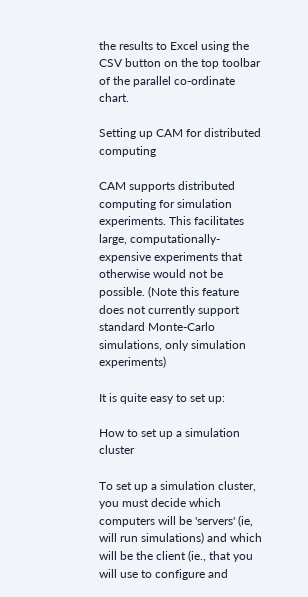the results to Excel using the CSV button on the top toolbar of the parallel co-ordinate chart.

Setting up CAM for distributed computing

CAM supports distributed computing for simulation experiments. This facilitates large, computationally-expensive experiments that otherwise would not be possible. (Note this feature does not currently support standard Monte-Carlo simulations, only simulation experiments)

It is quite easy to set up:

How to set up a simulation cluster

To set up a simulation cluster, you must decide which computers will be 'servers' (ie, will run simulations) and which will be the client (ie., that you will use to configure and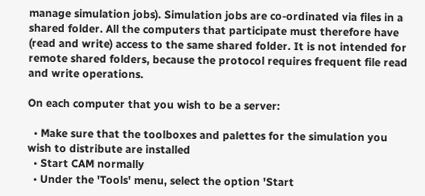manage simulation jobs). Simulation jobs are co-ordinated via files in a shared folder. All the computers that participate must therefore have (read and write) access to the same shared folder. It is not intended for remote shared folders, because the protocol requires frequent file read and write operations.

On each computer that you wish to be a server:

  • Make sure that the toolboxes and palettes for the simulation you wish to distribute are installed
  • Start CAM normally
  • Under the 'Tools' menu, select the option 'Start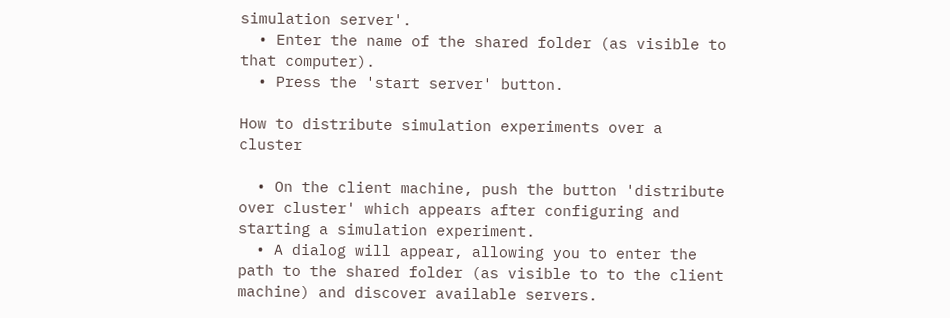simulation server'.
  • Enter the name of the shared folder (as visible to that computer).
  • Press the 'start server' button.

How to distribute simulation experiments over a cluster

  • On the client machine, push the button 'distribute over cluster' which appears after configuring and starting a simulation experiment.
  • A dialog will appear, allowing you to enter the path to the shared folder (as visible to to the client machine) and discover available servers.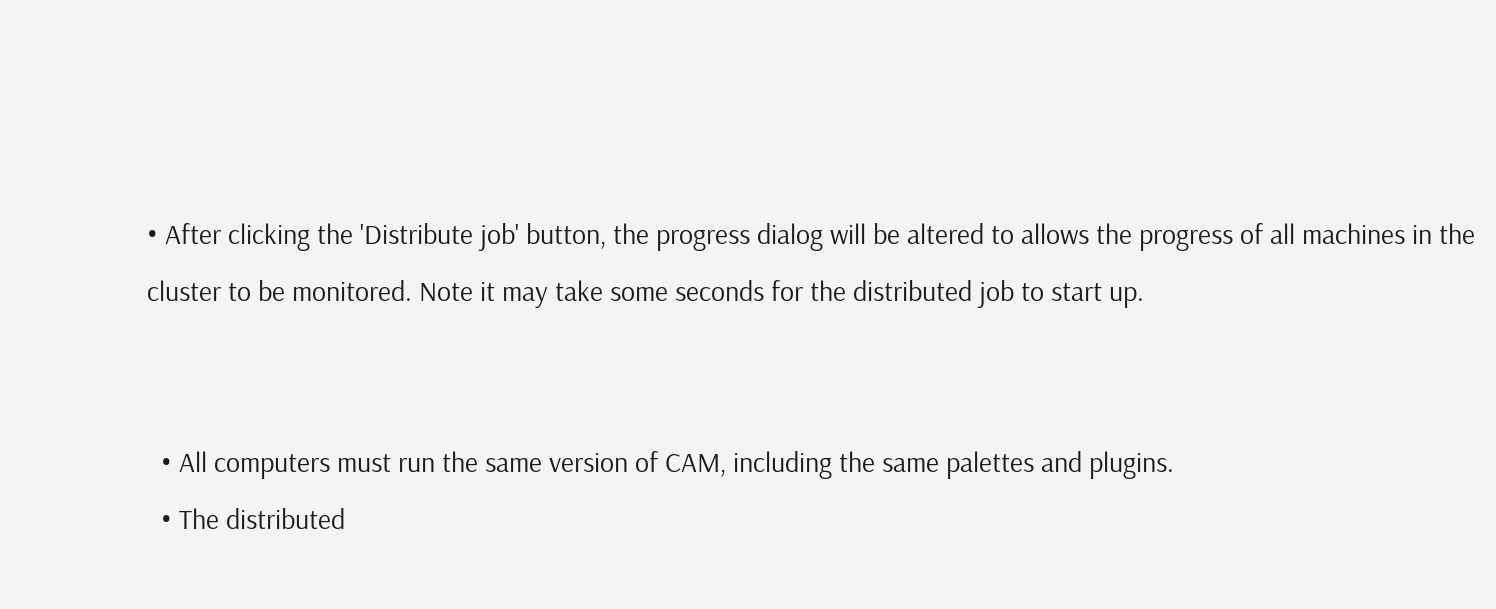• After clicking the 'Distribute job' button, the progress dialog will be altered to allows the progress of all machines in the cluster to be monitored. Note it may take some seconds for the distributed job to start up.


  • All computers must run the same version of CAM, including the same palettes and plugins.
  • The distributed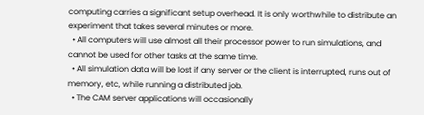computing carries a significant setup overhead. It is only worthwhile to distribute an experiment that takes several minutes or more.
  • All computers will use almost all their processor power to run simulations, and cannot be used for other tasks at the same time.
  • All simulation data will be lost if any server or the client is interrupted, runs out of memory, etc, while running a distributed job.
  • The CAM server applications will occasionally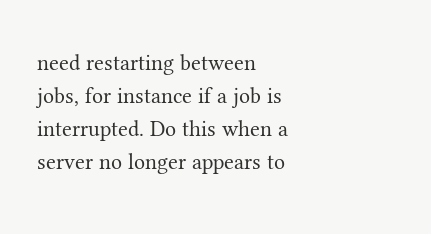need restarting between jobs, for instance if a job is interrupted. Do this when a server no longer appears to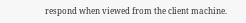respond when viewed from the client machine.